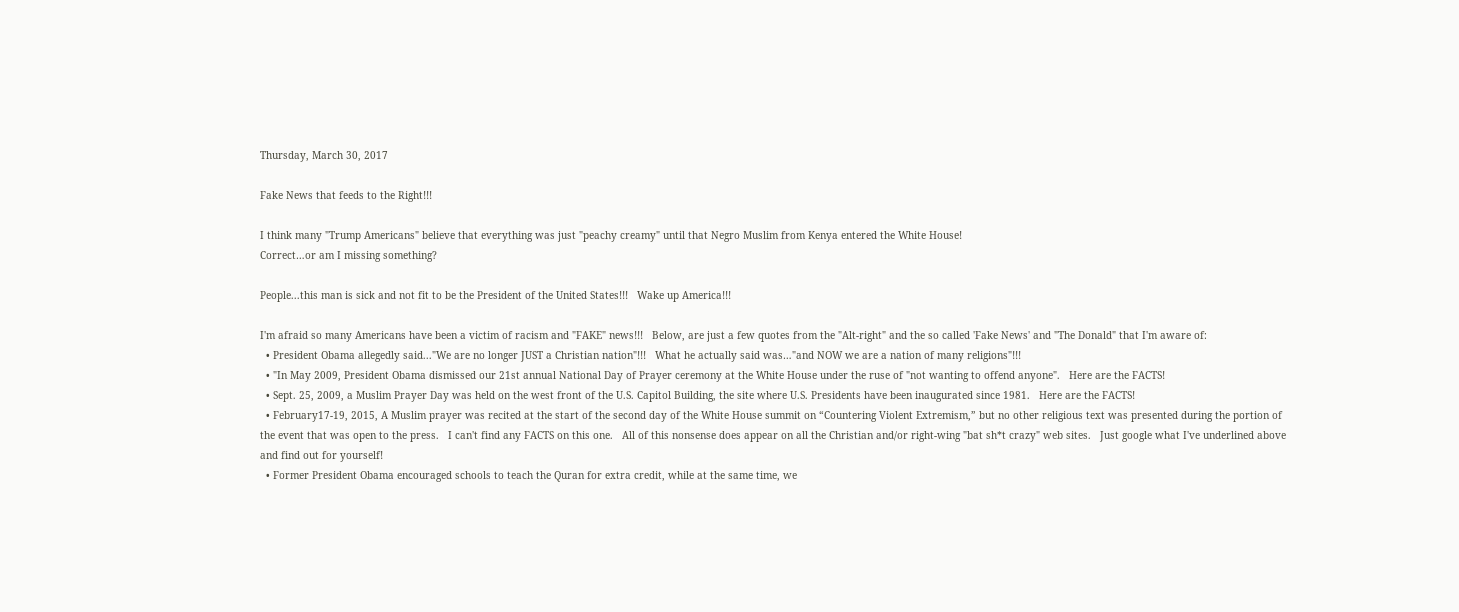Thursday, March 30, 2017

Fake News that feeds to the Right!!!

I think many "Trump Americans" believe that everything was just "peachy creamy" until that Negro Muslim from Kenya entered the White House!
Correct…or am I missing something?

People...this man is sick and not fit to be the President of the United States!!!   Wake up America!!!

I'm afraid so many Americans have been a victim of racism and "FAKE" news!!!   Below, are just a few quotes from the "Alt-right" and the so called 'Fake News' and "The Donald" that I'm aware of:
  • President Obama allegedly said..."We are no longer JUST a Christian nation"!!!   What he actually said was…"and NOW we are a nation of many religions"!!!
  • "In May 2009, President Obama dismissed our 21st annual National Day of Prayer ceremony at the White House under the ruse of "not wanting to offend anyone".   Here are the FACTS!
  • Sept. 25, 2009, a Muslim Prayer Day was held on the west front of the U.S. Capitol Building, the site where U.S. Presidents have been inaugurated since 1981.   Here are the FACTS!
  • February17-19, 2015, A Muslim prayer was recited at the start of the second day of the White House summit on “Countering Violent Extremism,” but no other religious text was presented during the portion of the event that was open to the press.   I can't find any FACTS on this one.   All of this nonsense does appear on all the Christian and/or right-wing "bat sh*t crazy" web sites.   Just google what I've underlined above and find out for yourself!
  • Former President Obama encouraged schools to teach the Quran for extra credit, while at the same time, we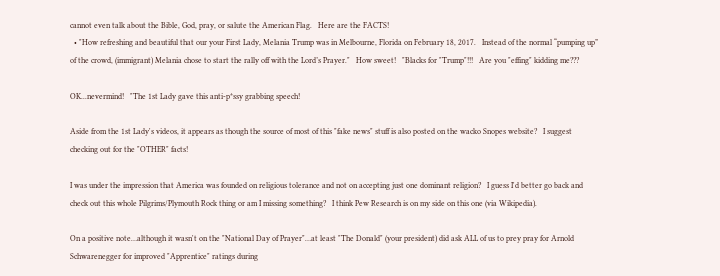cannot even talk about the Bible, God, pray, or salute the American Flag.   Here are the FACTS!
  • "How refreshing and beautiful that our your First Lady, Melania Trump was in Melbourne, Florida on February 18, 2017.   Instead of the normal “pumping up” of the crowd, (immigrant) Melania chose to start the rally off with the Lord’s Prayer."   How sweet!   "Blacks for "Trump"!!!   Are you "effing" kidding me???

OK...nevermind!   "The 1st Lady gave this anti-p*ssy grabbing speech!

Aside from the 1st Lady's videos, it appears as though the source of most of this "fake news" stuff is also posted on the wacko Snopes website?   I suggest checking out for the "OTHER" facts!

I was under the impression that America was founded on religious tolerance and not on accepting just one dominant religion?   I guess I'd better go back and check out this whole Pilgrims/Plymouth Rock thing or am I missing something?   I think Pew Research is on my side on this one (via Wikipedia).

On a positive note…although it wasn't on the "National Day of Prayer"…at least "The Donald" (your president) did ask ALL of us to prey pray for Arnold Schwarenegger for improved "Apprentice" ratings during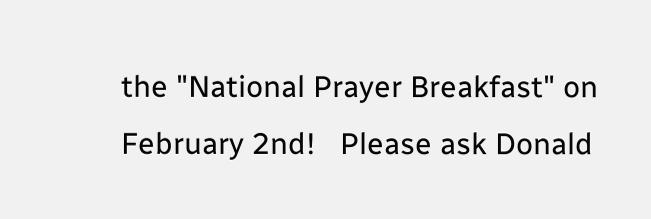the "National Prayer Breakfast" on February 2nd!   Please ask Donald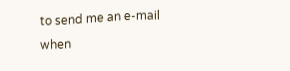to send me an e-mail when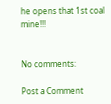he opens that 1st coal mine!!!


No comments:

Post a Comment